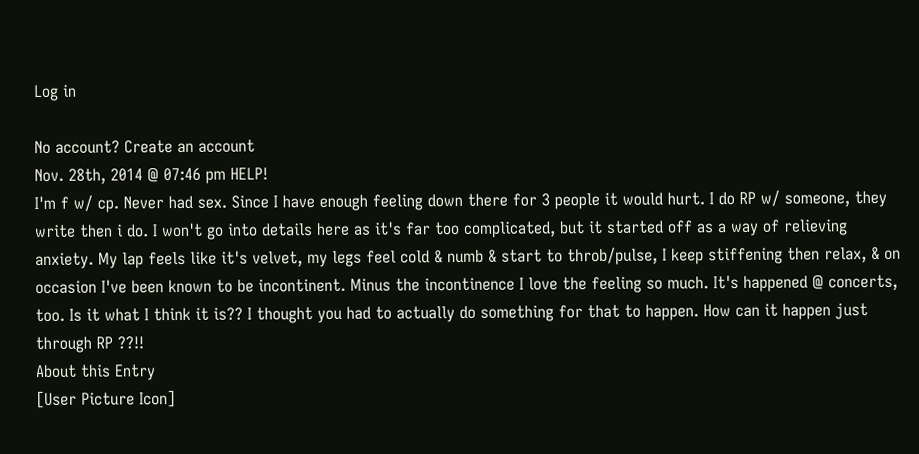Log in

No account? Create an account
Nov. 28th, 2014 @ 07:46 pm HELP!
I'm f w/ cp. Never had sex. Since I have enough feeling down there for 3 people it would hurt. I do RP w/ someone, they write then i do. I won't go into details here as it's far too complicated, but it started off as a way of relieving anxiety. My lap feels like it's velvet, my legs feel cold & numb & start to throb/pulse, I keep stiffening then relax, & on occasion I've been known to be incontinent. Minus the incontinence I love the feeling so much. It's happened @ concerts, too. Is it what I think it is?? I thought you had to actually do something for that to happen. How can it happen just through RP ??!!
About this Entry
[User Picture Icon]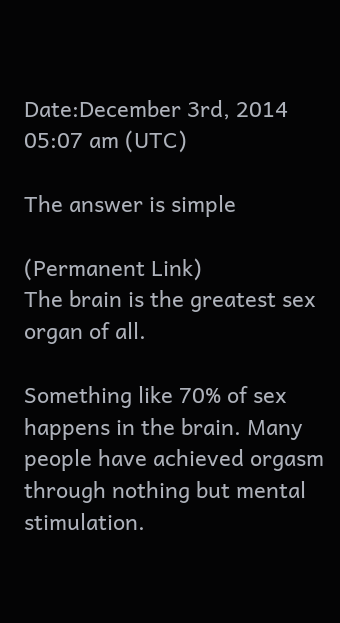Date:December 3rd, 2014 05:07 am (UTC)

The answer is simple

(Permanent Link)
The brain is the greatest sex organ of all.

Something like 70% of sex happens in the brain. Many people have achieved orgasm through nothing but mental stimulation.